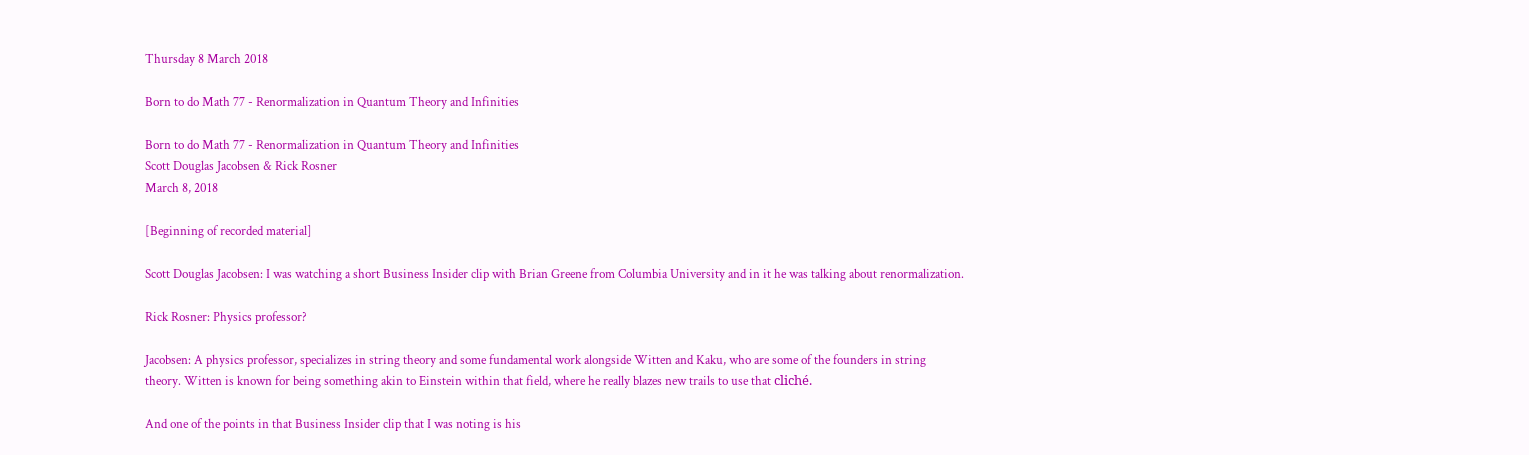Thursday 8 March 2018

Born to do Math 77 - Renormalization in Quantum Theory and Infinities

Born to do Math 77 - Renormalization in Quantum Theory and Infinities
Scott Douglas Jacobsen & Rick Rosner
March 8, 2018

[Beginning of recorded material]

Scott Douglas Jacobsen: I was watching a short Business Insider clip with Brian Greene from Columbia University and in it he was talking about renormalization.

Rick Rosner: Physics professor?

Jacobsen: A physics professor, specializes in string theory and some fundamental work alongside Witten and Kaku, who are some of the founders in string theory. Witten is known for being something akin to Einstein within that field, where he really blazes new trails to use that cliché.

And one of the points in that Business Insider clip that I was noting is his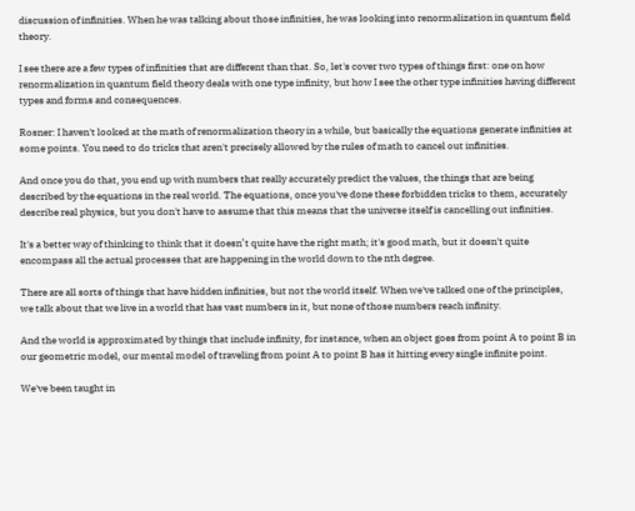discussion of infinities. When he was talking about those infinities, he was looking into renormalization in quantum field theory.

I see there are a few types of infinities that are different than that. So, let's cover two types of things first: one on how renormalization in quantum field theory deals with one type infinity, but how I see the other type infinities having different types and forms and consequences.

Rosner: I haven't looked at the math of renormalization theory in a while, but basically the equations generate infinities at some points. You need to do tricks that aren't precisely allowed by the rules of math to cancel out infinities.

And once you do that, you end up with numbers that really accurately predict the values, the things that are being described by the equations in the real world. The equations, once you've done these forbidden tricks to them, accurately describe real physics, but you don't have to assume that this means that the universe itself is cancelling out infinities.

It's a better way of thinking to think that it doesn’t quite have the right math; it's good math, but it doesn't quite encompass all the actual processes that are happening in the world down to the nth degree.

There are all sorts of things that have hidden infinities, but not the world itself. When we've talked one of the principles, we talk about that we live in a world that has vast numbers in it, but none of those numbers reach infinity.

And the world is approximated by things that include infinity, for instance, when an object goes from point A to point B in our geometric model, our mental model of traveling from point A to point B has it hitting every single infinite point.

We've been taught in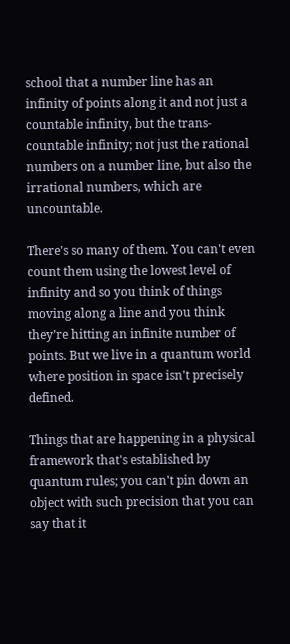school that a number line has an infinity of points along it and not just a countable infinity, but the trans-countable infinity; not just the rational numbers on a number line, but also the irrational numbers, which are uncountable.

There's so many of them. You can't even count them using the lowest level of infinity and so you think of things moving along a line and you think they’re hitting an infinite number of points. But we live in a quantum world where position in space isn't precisely defined.

Things that are happening in a physical framework that's established by quantum rules; you can't pin down an object with such precision that you can say that it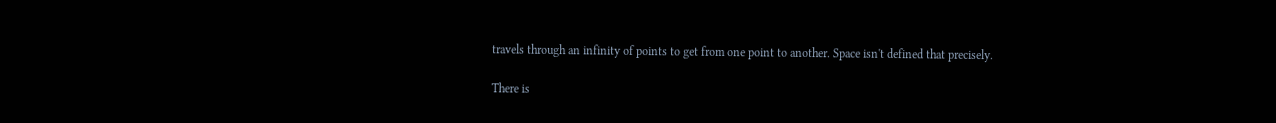travels through an infinity of points to get from one point to another. Space isn't defined that precisely.

There is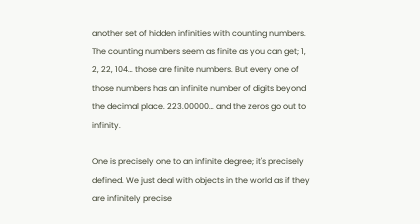another set of hidden infinities with counting numbers. The counting numbers seem as finite as you can get; 1, 2, 22, 104… those are finite numbers. But every one of those numbers has an infinite number of digits beyond the decimal place. 223.00000… and the zeros go out to infinity.

One is precisely one to an infinite degree; it's precisely defined. We just deal with objects in the world as if they are infinitely precise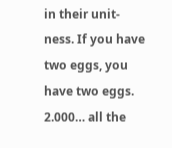in their unit-ness. If you have two eggs, you have two eggs. 2.000… all the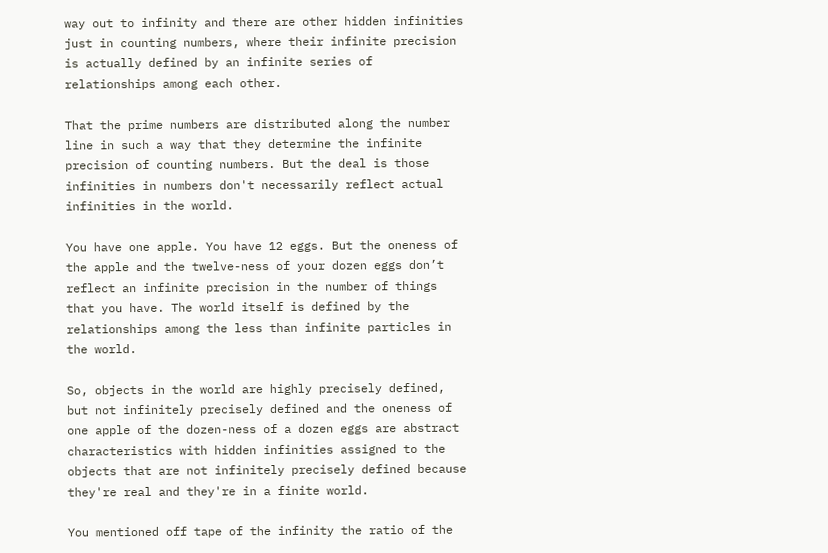way out to infinity and there are other hidden infinities just in counting numbers, where their infinite precision is actually defined by an infinite series of relationships among each other.

That the prime numbers are distributed along the number line in such a way that they determine the infinite precision of counting numbers. But the deal is those infinities in numbers don't necessarily reflect actual infinities in the world.

You have one apple. You have 12 eggs. But the oneness of the apple and the twelve-ness of your dozen eggs don’t reflect an infinite precision in the number of things that you have. The world itself is defined by the relationships among the less than infinite particles in the world.

So, objects in the world are highly precisely defined, but not infinitely precisely defined and the oneness of one apple of the dozen-ness of a dozen eggs are abstract characteristics with hidden infinities assigned to the objects that are not infinitely precisely defined because they're real and they're in a finite world.

You mentioned off tape of the infinity the ratio of the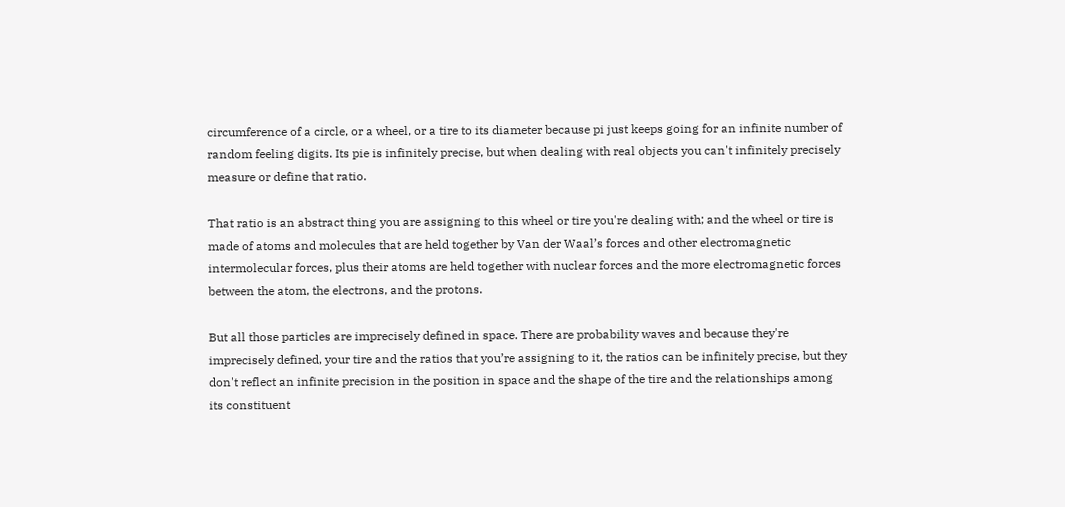circumference of a circle, or a wheel, or a tire to its diameter because pi just keeps going for an infinite number of random feeling digits. Its pie is infinitely precise, but when dealing with real objects you can't infinitely precisely measure or define that ratio.

That ratio is an abstract thing you are assigning to this wheel or tire you're dealing with; and the wheel or tire is made of atoms and molecules that are held together by Van der Waal’s forces and other electromagnetic intermolecular forces, plus their atoms are held together with nuclear forces and the more electromagnetic forces between the atom, the electrons, and the protons.

But all those particles are imprecisely defined in space. There are probability waves and because they're imprecisely defined, your tire and the ratios that you’re assigning to it, the ratios can be infinitely precise, but they don't reflect an infinite precision in the position in space and the shape of the tire and the relationships among its constituent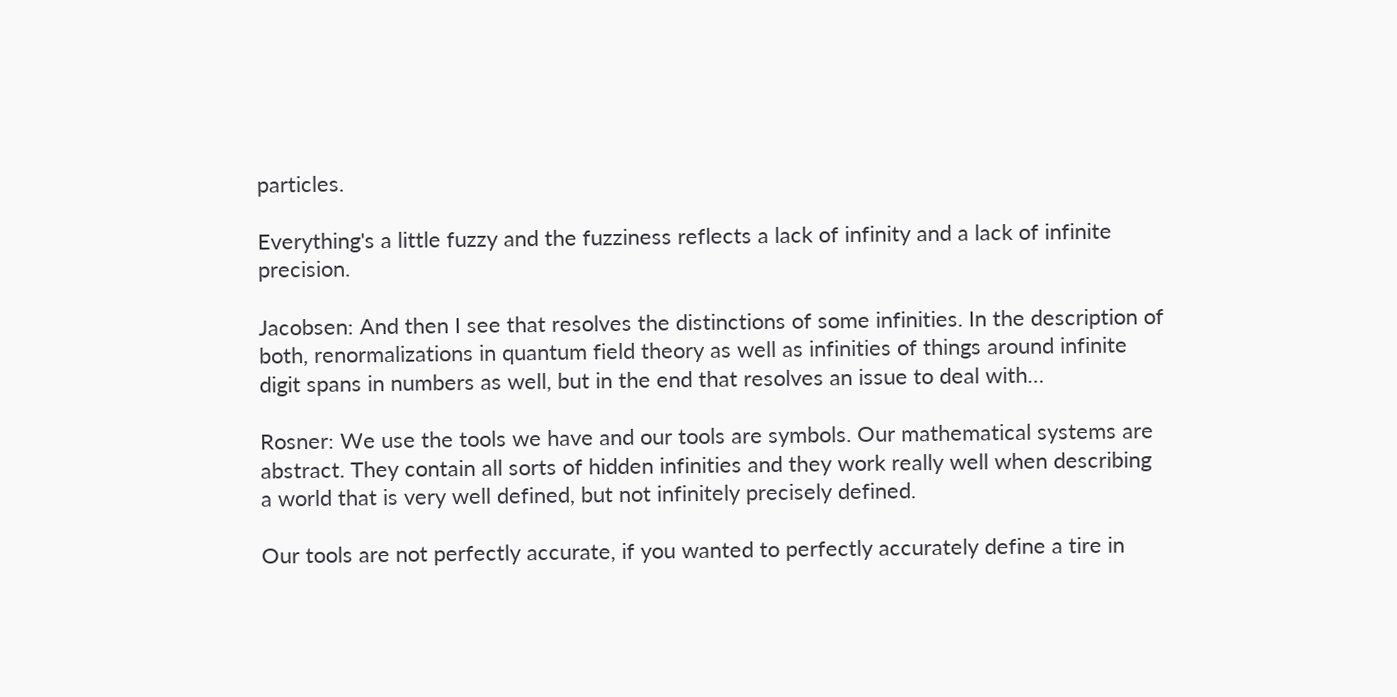particles.

Everything's a little fuzzy and the fuzziness reflects a lack of infinity and a lack of infinite precision.

Jacobsen: And then I see that resolves the distinctions of some infinities. In the description of both, renormalizations in quantum field theory as well as infinities of things around infinite digit spans in numbers as well, but in the end that resolves an issue to deal with…

Rosner: We use the tools we have and our tools are symbols. Our mathematical systems are abstract. They contain all sorts of hidden infinities and they work really well when describing a world that is very well defined, but not infinitely precisely defined.

Our tools are not perfectly accurate, if you wanted to perfectly accurately define a tire in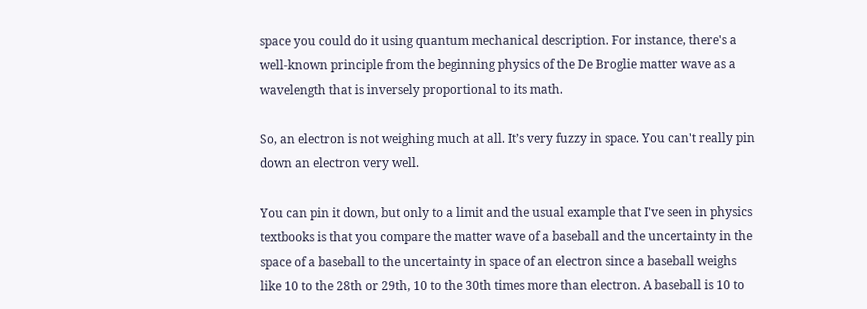space you could do it using quantum mechanical description. For instance, there's a well-known principle from the beginning physics of the De Broglie matter wave as a wavelength that is inversely proportional to its math.

So, an electron is not weighing much at all. It’s very fuzzy in space. You can't really pin down an electron very well.

You can pin it down, but only to a limit and the usual example that I've seen in physics textbooks is that you compare the matter wave of a baseball and the uncertainty in the space of a baseball to the uncertainty in space of an electron since a baseball weighs like 10 to the 28th or 29th, 10 to the 30th times more than electron. A baseball is 10 to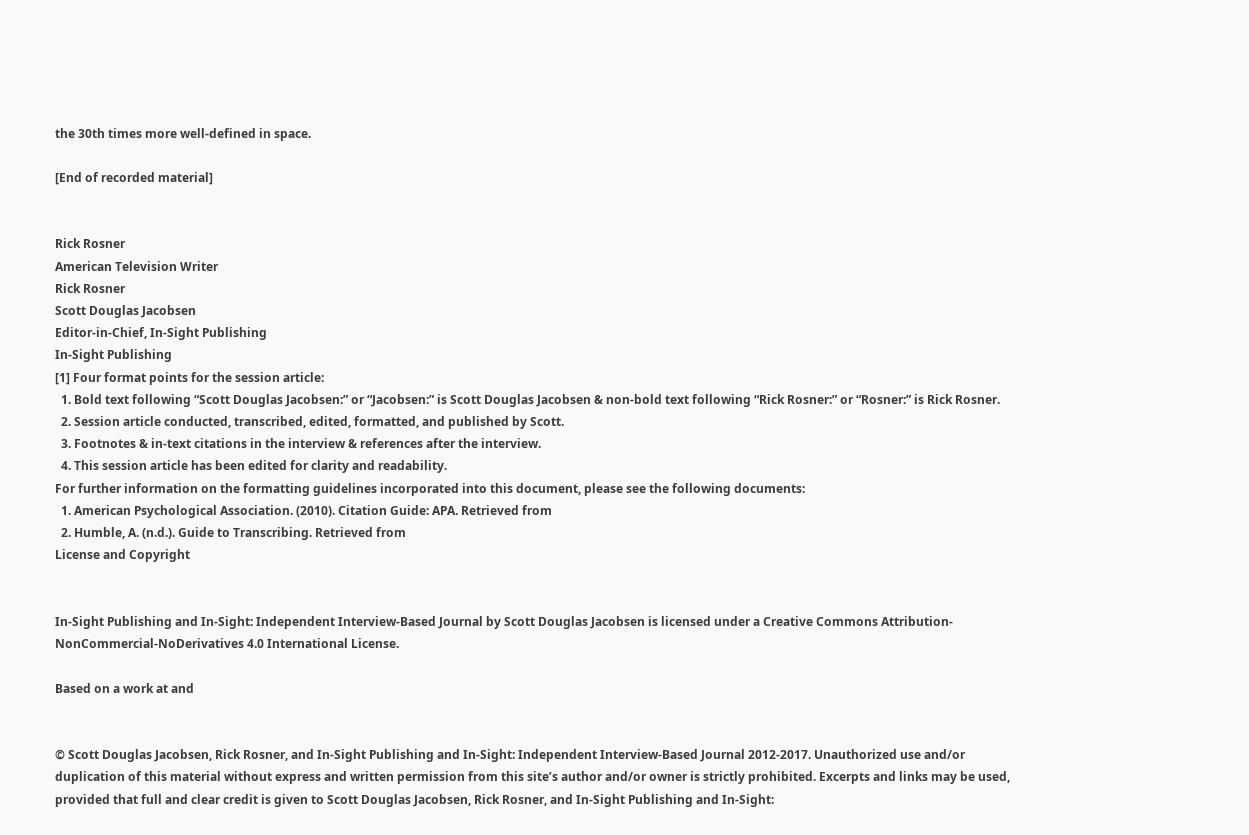the 30th times more well-defined in space.

[End of recorded material]


Rick Rosner
American Television Writer
Rick Rosner
Scott Douglas Jacobsen
Editor-in-Chief, In-Sight Publishing
In-Sight Publishing
[1] Four format points for the session article:
  1. Bold text following “Scott Douglas Jacobsen:” or “Jacobsen:” is Scott Douglas Jacobsen & non-bold text following “Rick Rosner:” or “Rosner:” is Rick Rosner.
  2. Session article conducted, transcribed, edited, formatted, and published by Scott.
  3. Footnotes & in-text citations in the interview & references after the interview.
  4. This session article has been edited for clarity and readability.
For further information on the formatting guidelines incorporated into this document, please see the following documents:
  1. American Psychological Association. (2010). Citation Guide: APA. Retrieved from
  2. Humble, A. (n.d.). Guide to Transcribing. Retrieved from
License and Copyright


In-Sight Publishing and In-Sight: Independent Interview-Based Journal by Scott Douglas Jacobsen is licensed under a Creative Commons Attribution-NonCommercial-NoDerivatives 4.0 International License.

Based on a work at and


© Scott Douglas Jacobsen, Rick Rosner, and In-Sight Publishing and In-Sight: Independent Interview-Based Journal 2012-2017. Unauthorized use and/or duplication of this material without express and written permission from this site’s author and/or owner is strictly prohibited. Excerpts and links may be used, provided that full and clear credit is given to Scott Douglas Jacobsen, Rick Rosner, and In-Sight Publishing and In-Sight: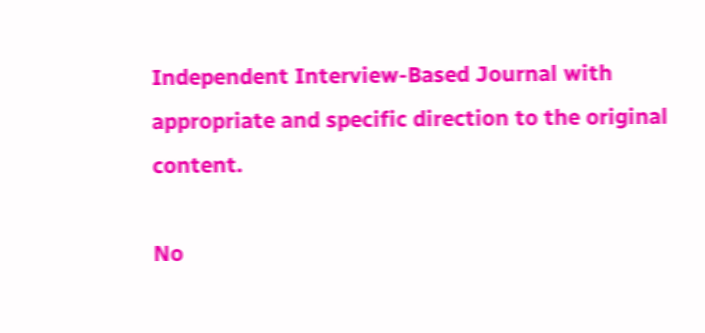Independent Interview-Based Journal with appropriate and specific direction to the original content.

No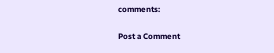comments:

Post a Comment